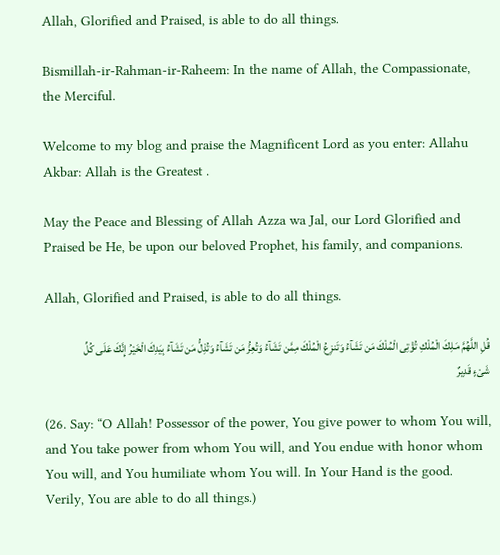Allah, Glorified and Praised, is able to do all things.

Bismillah-ir-Rahman-ir-Raheem: In the name of Allah, the Compassionate, the Merciful.

Welcome to my blog and praise the Magnificent Lord as you enter: Allahu Akbar: Allah is the Greatest .

May the Peace and Blessing of Allah Azza wa Jal, our Lord Glorified and Praised be He, be upon our beloved Prophet, his family, and companions.

Allah, Glorified and Praised, is able to do all things.

قُلِ اللَّهُمَّ مَـلِكَ الْمُلْكِ تُؤْتِى الْمُلْكَ مَن تَشَآءُ وَتَنزِعُ الْمُلْكَ مِمَّن تَشَآءُ وَتُعِزُّ مَن تَشَآءُ وَتُذِلُّ مَن تَشَآءُ بِيَدِكَ الْخَيْرُ إِنَّكَ عَلَى كُلِّ شَىْءٍ قَدِيرٌ

(26. Say: “O Allah! Possessor of the power, You give power to whom You will, and You take power from whom You will, and You endue with honor whom You will, and You humiliate whom You will. In Your Hand is the good. Verily, You are able to do all things.)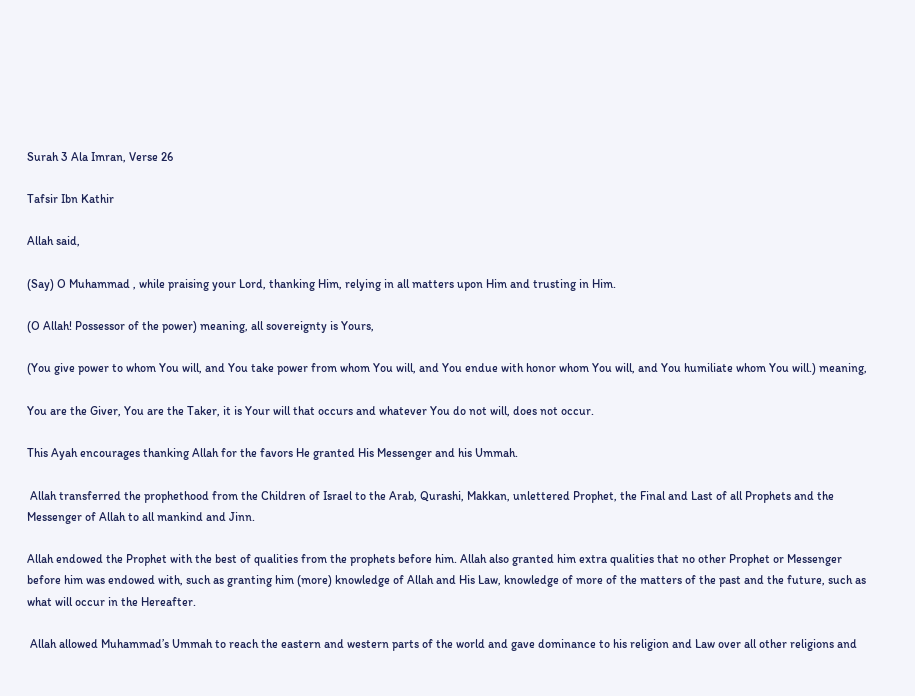Surah 3 Ala Imran, Verse 26

Tafsir Ibn Kathir

Allah said,

(Say) O Muhammad , while praising your Lord, thanking Him, relying in all matters upon Him and trusting in Him.

(O Allah! Possessor of the power) meaning, all sovereignty is Yours,

(You give power to whom You will, and You take power from whom You will, and You endue with honor whom You will, and You humiliate whom You will.) meaning,

You are the Giver, You are the Taker, it is Your will that occurs and whatever You do not will, does not occur.

This Ayah encourages thanking Allah for the favors He granted His Messenger and his Ummah.

 Allah transferred the prophethood from the Children of Israel to the Arab, Qurashi, Makkan, unlettered Prophet, the Final and Last of all Prophets and the Messenger of Allah to all mankind and Jinn.

Allah endowed the Prophet with the best of qualities from the prophets before him. Allah also granted him extra qualities that no other Prophet or Messenger before him was endowed with, such as granting him (more) knowledge of Allah and His Law, knowledge of more of the matters of the past and the future, such as what will occur in the Hereafter.

 Allah allowed Muhammad’s Ummah to reach the eastern and western parts of the world and gave dominance to his religion and Law over all other religions and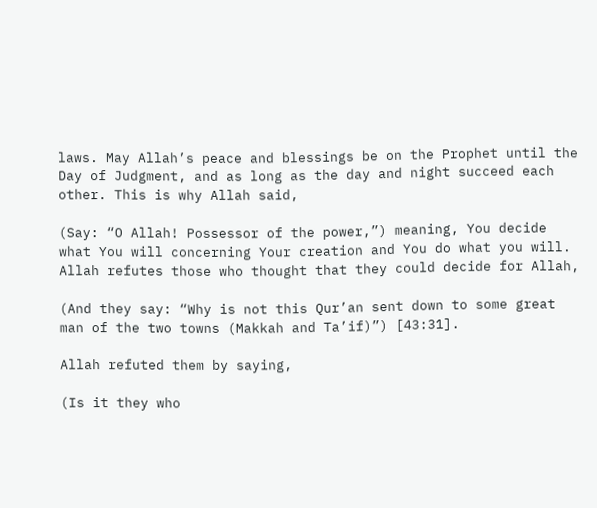laws. May Allah’s peace and blessings be on the Prophet until the Day of Judgment, and as long as the day and night succeed each other. This is why Allah said,

(Say: “O Allah! Possessor of the power,”) meaning, You decide what You will concerning Your creation and You do what you will. Allah refutes those who thought that they could decide for Allah,

(And they say: “Why is not this Qur’an sent down to some great man of the two towns (Makkah and Ta’if)”) [43:31].

Allah refuted them by saying,

(Is it they who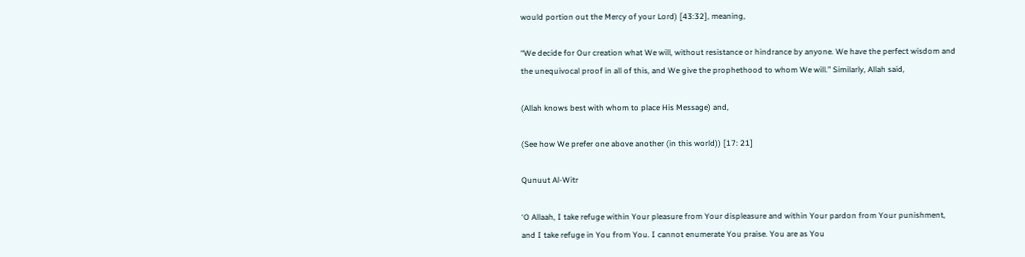would portion out the Mercy of your Lord) [43:32], meaning,

“We decide for Our creation what We will, without resistance or hindrance by anyone. We have the perfect wisdom and the unequivocal proof in all of this, and We give the prophethood to whom We will.” Similarly, Allah said,

(Allah knows best with whom to place His Message) and,

(See how We prefer one above another (in this world)) [17: 21]

Qunuut Al-Witr

‘O Allaah, I take refuge within Your pleasure from Your displeasure and within Your pardon from Your punishment, and I take refuge in You from You. I cannot enumerate You praise. You are as You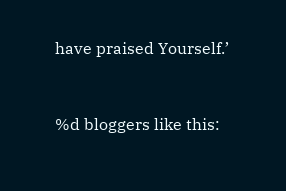have praised Yourself.’


%d bloggers like this: